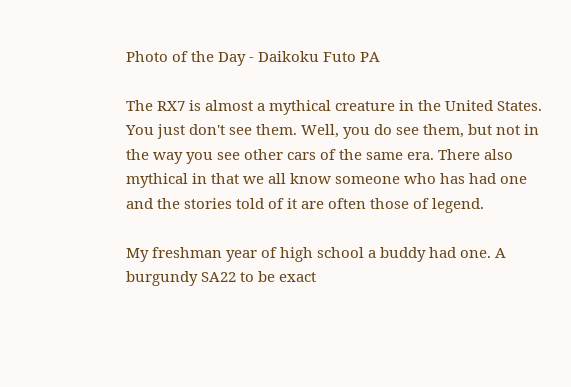Photo of the Day - Daikoku Futo PA

The RX7 is almost a mythical creature in the United States. You just don't see them. Well, you do see them, but not in the way you see other cars of the same era. There also mythical in that we all know someone who has had one and the stories told of it are often those of legend.

My freshman year of high school a buddy had one. A burgundy SA22 to be exact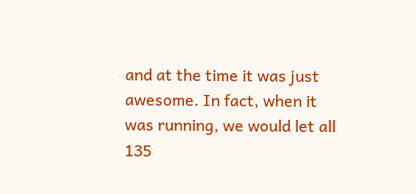and at the time it was just awesome. In fact, when it was running, we would let all 135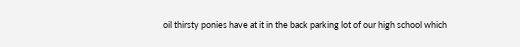oil thirsty ponies have at it in the back parking lot of our high school which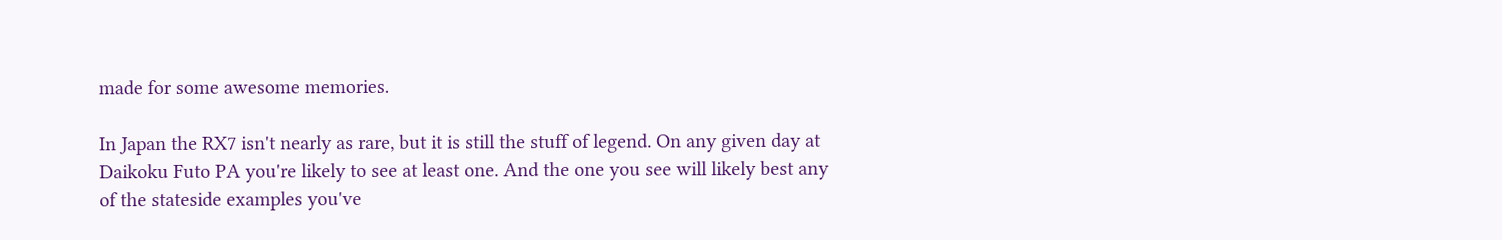made for some awesome memories.

In Japan the RX7 isn't nearly as rare, but it is still the stuff of legend. On any given day at Daikoku Futo PA you're likely to see at least one. And the one you see will likely best any of the stateside examples you've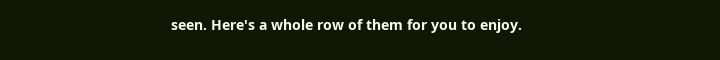seen. Here's a whole row of them for you to enjoy.